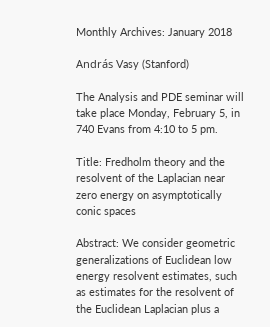Monthly Archives: January 2018

András Vasy (Stanford)

The Analysis and PDE seminar will take place Monday, February 5, in 740 Evans from 4:10 to 5 pm.

Title: Fredholm theory and the resolvent of the Laplacian near zero energy on asymptotically conic spaces

Abstract: We consider geometric generalizations of Euclidean low energy resolvent estimates, such as estimates for the resolvent of the Euclidean Laplacian plus a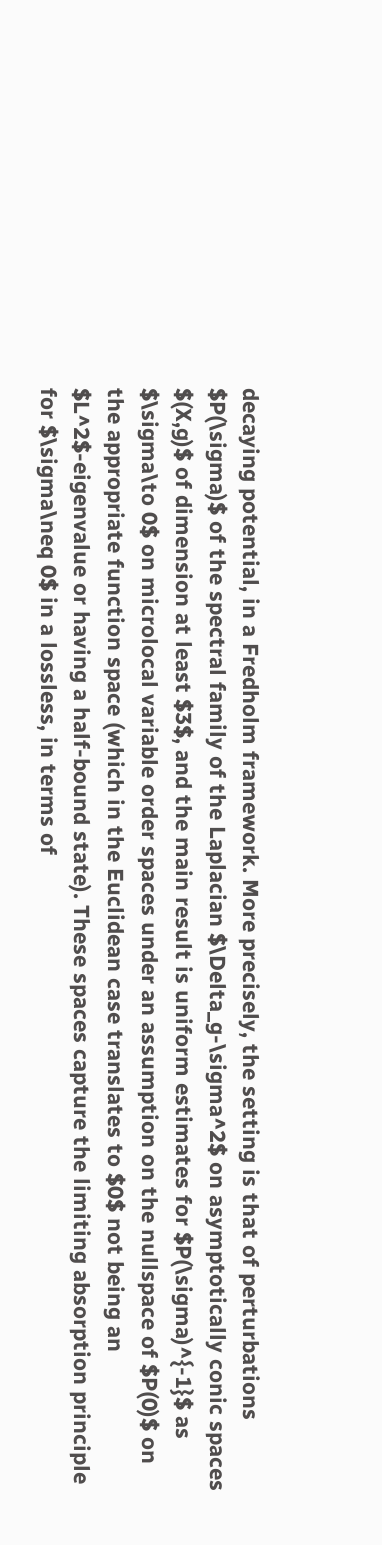decaying potential, in a Fredholm framework. More precisely, the setting is that of perturbations $P(\sigma)$ of the spectral family of the Laplacian $\Delta_g-\sigma^2$ on asymptotically conic spaces $(X,g)$ of dimension at least $3$, and the main result is uniform estimates for $P(\sigma)^{-1}$ as $\sigma\to 0$ on microlocal variable order spaces under an assumption on the nullspace of $P(0)$ on the appropriate function space (which in the Euclidean case translates to $0$ not being an $L^2$-eigenvalue or having a half-bound state). These spaces capture the limiting absorption principle for $\sigma\neq 0$ in a lossless, in terms of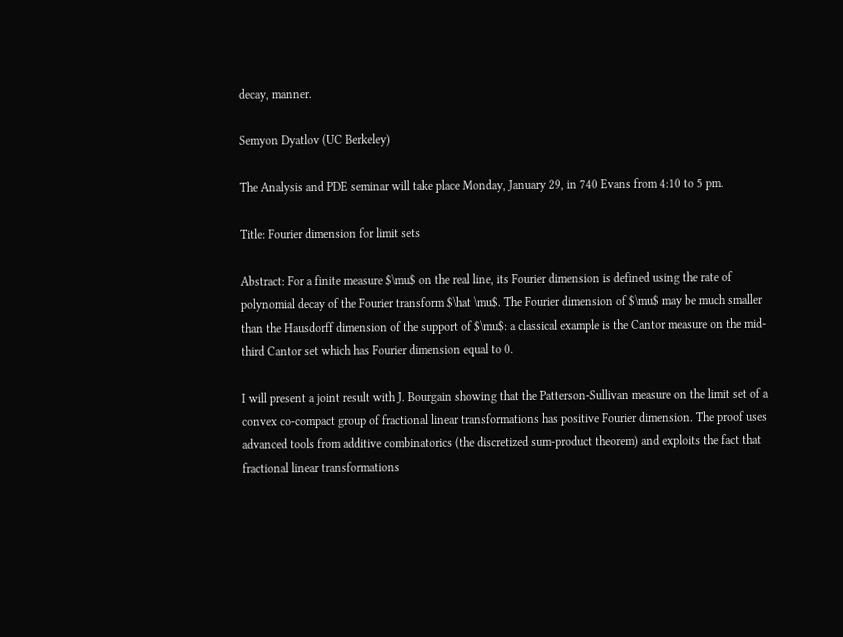decay, manner.

Semyon Dyatlov (UC Berkeley)

The Analysis and PDE seminar will take place Monday, January 29, in 740 Evans from 4:10 to 5 pm.

Title: Fourier dimension for limit sets

Abstract: For a finite measure $\mu$ on the real line, its Fourier dimension is defined using the rate of polynomial decay of the Fourier transform $\hat \mu$. The Fourier dimension of $\mu$ may be much smaller than the Hausdorff dimension of the support of $\mu$: a classical example is the Cantor measure on the mid-third Cantor set which has Fourier dimension equal to 0.

I will present a joint result with J. Bourgain showing that the Patterson-Sullivan measure on the limit set of a convex co-compact group of fractional linear transformations has positive Fourier dimension. The proof uses advanced tools from additive combinatorics (the discretized sum-product theorem) and exploits the fact that fractional linear transformations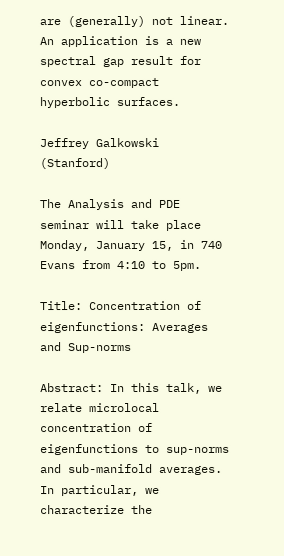are (generally) not linear. An application is a new spectral gap result for convex co-compact hyperbolic surfaces.

Jeffrey Galkowski (Stanford)

The Analysis and PDE seminar will take place Monday, January 15, in 740 Evans from 4:10 to 5pm.

Title: Concentration of eigenfunctions: Averages and Sup-norms

Abstract: In this talk, we relate microlocal concentration of eigenfunctions to sup-norms and sub-manifold averages. In particular, we characterize the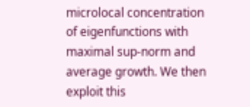microlocal concentration of eigenfunctions with maximal sup-norm and average growth. We then exploit this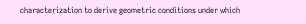characterization to derive geometric conditions under which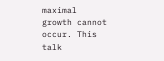maximal growth cannot occur. This talk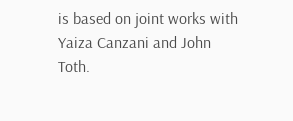is based on joint works with Yaiza Canzani and John Toth.